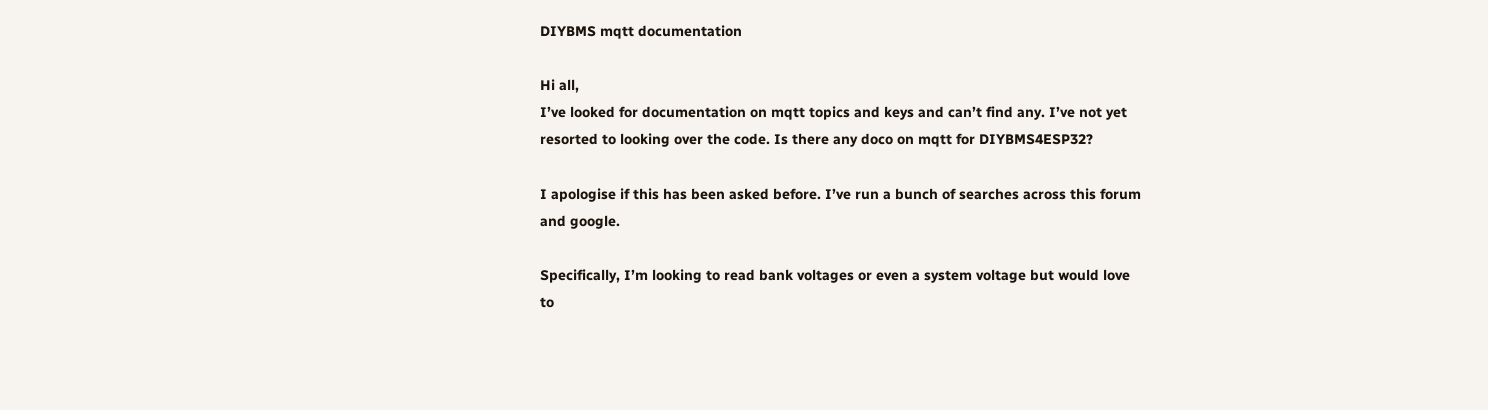DIYBMS mqtt documentation

Hi all,
I’ve looked for documentation on mqtt topics and keys and can’t find any. I’ve not yet resorted to looking over the code. Is there any doco on mqtt for DIYBMS4ESP32?

I apologise if this has been asked before. I’ve run a bunch of searches across this forum and google.

Specifically, I’m looking to read bank voltages or even a system voltage but would love to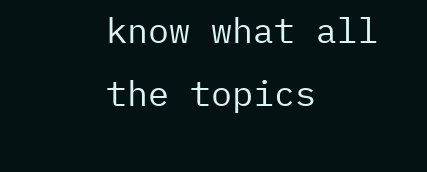know what all the topics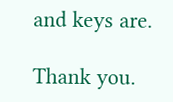and keys are.

Thank you.